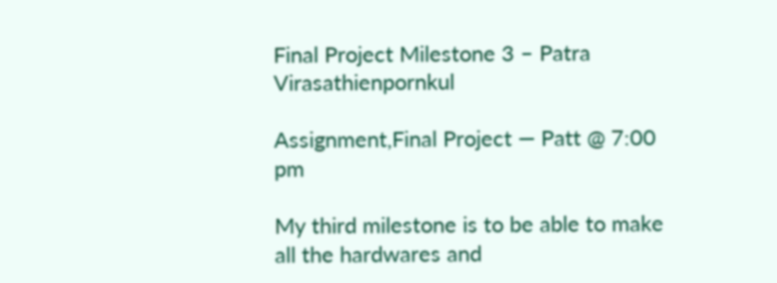Final Project Milestone 3 – Patra Virasathienpornkul

Assignment,Final Project — Patt @ 7:00 pm

My third milestone is to be able to make all the hardwares and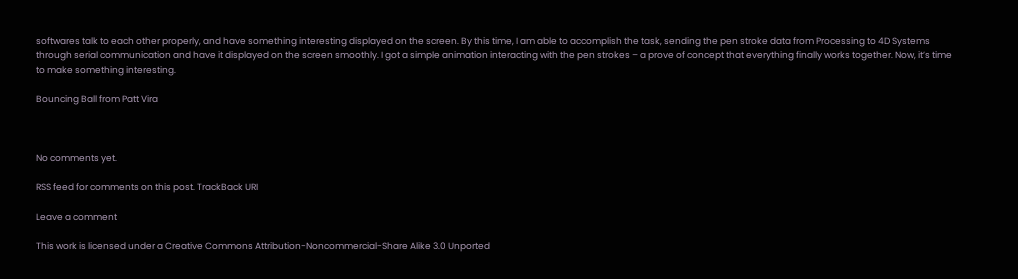softwares talk to each other properly, and have something interesting displayed on the screen. By this time, I am able to accomplish the task, sending the pen stroke data from Processing to 4D Systems through serial communication and have it displayed on the screen smoothly. I got a simple animation interacting with the pen strokes – a prove of concept that everything finally works together. Now, it’s time to make something interesting.

Bouncing Ball from Patt Vira



No comments yet.

RSS feed for comments on this post. TrackBack URI

Leave a comment

This work is licensed under a Creative Commons Attribution-Noncommercial-Share Alike 3.0 Unported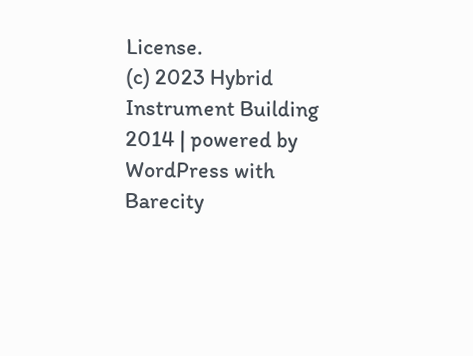License.
(c) 2023 Hybrid Instrument Building 2014 | powered by WordPress with Barecity